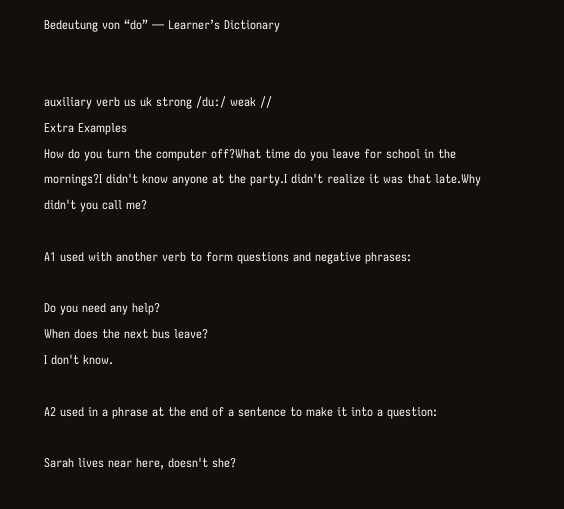Bedeutung von “do” — Learner’s Dictionary


auxiliary verb us uk strong /duː/ weak //
Extra Examples
How do you turn the computer off?What time do you leave for school in the mornings?I didn't know anyone at the party.I didn't realize it was that late.Why didn't you call me?

A1 used with another verb to form questions and negative phrases:

Do you need any help?
When does the next bus leave?
I don't know.

A2 used in a phrase at the end of a sentence to make it into a question:

Sarah lives near here, doesn't she?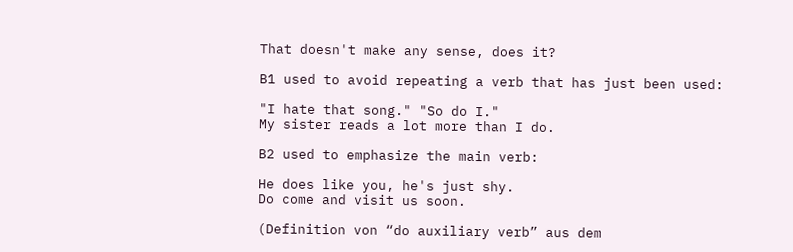That doesn't make any sense, does it?

B1 used to avoid repeating a verb that has just been used:

"I hate that song." "So do I."
My sister reads a lot more than I do.

B2 used to emphasize the main verb:

He does like you, he's just shy.
Do come and visit us soon.

(Definition von “do auxiliary verb” aus dem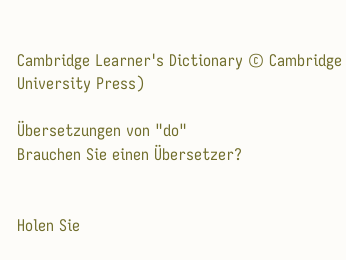Cambridge Learner's Dictionary © Cambridge University Press)

Übersetzungen von "do"
Brauchen Sie einen Übersetzer?


Holen Sie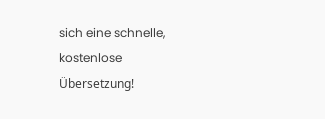sich eine schnelle, kostenlose Übersetzung!